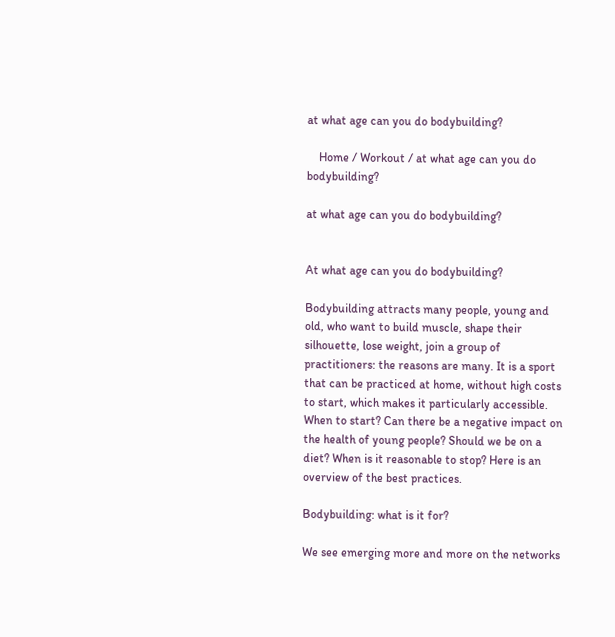at what age can you do bodybuilding?

    Home / Workout / at what age can you do bodybuilding?

at what age can you do bodybuilding?


At what age can you do bodybuilding?

Bodybuilding attracts many people, young and old, who want to build muscle, shape their silhouette, lose weight, join a group of practitioners: the reasons are many. It is a sport that can be practiced at home, without high costs to start, which makes it particularly accessible. When to start? Can there be a negative impact on the health of young people? Should we be on a diet? When is it reasonable to stop? Here is an overview of the best practices.

Bodybuilding: what is it for?

We see emerging more and more on the networks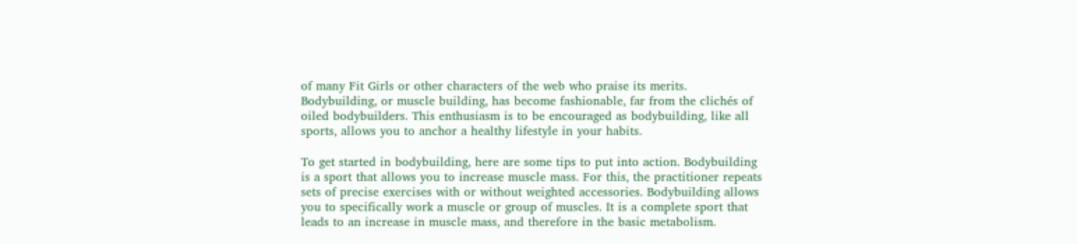of many Fit Girls or other characters of the web who praise its merits. Bodybuilding, or muscle building, has become fashionable, far from the clichés of oiled bodybuilders. This enthusiasm is to be encouraged as bodybuilding, like all sports, allows you to anchor a healthy lifestyle in your habits.

To get started in bodybuilding, here are some tips to put into action. Bodybuilding is a sport that allows you to increase muscle mass. For this, the practitioner repeats sets of precise exercises with or without weighted accessories. Bodybuilding allows you to specifically work a muscle or group of muscles. It is a complete sport that leads to an increase in muscle mass, and therefore in the basic metabolism.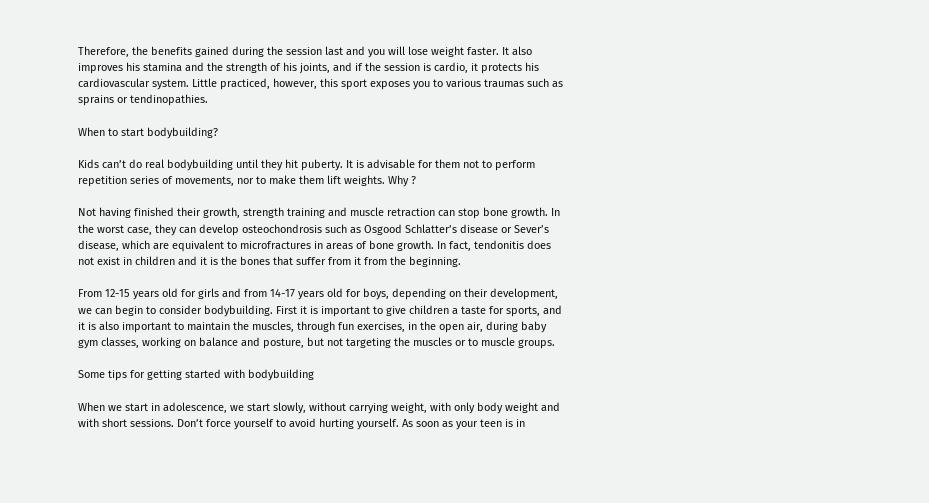Therefore, the benefits gained during the session last and you will lose weight faster. It also improves his stamina and the strength of his joints, and if the session is cardio, it protects his cardiovascular system. Little practiced, however, this sport exposes you to various traumas such as sprains or tendinopathies.

When to start bodybuilding?

Kids can’t do real bodybuilding until they hit puberty. It is advisable for them not to perform repetition series of movements, nor to make them lift weights. Why ?

Not having finished their growth, strength training and muscle retraction can stop bone growth. In the worst case, they can develop osteochondrosis such as Osgood Schlatter’s disease or Sever’s disease, which are equivalent to microfractures in areas of bone growth. In fact, tendonitis does not exist in children and it is the bones that suffer from it from the beginning.

From 12-15 years old for girls and from 14-17 years old for boys, depending on their development, we can begin to consider bodybuilding. First it is important to give children a taste for sports, and it is also important to maintain the muscles, through fun exercises, in the open air, during baby gym classes, working on balance and posture, but not targeting the muscles or to muscle groups.

Some tips for getting started with bodybuilding

When we start in adolescence, we start slowly, without carrying weight, with only body weight and with short sessions. Don’t force yourself to avoid hurting yourself. As soon as your teen is in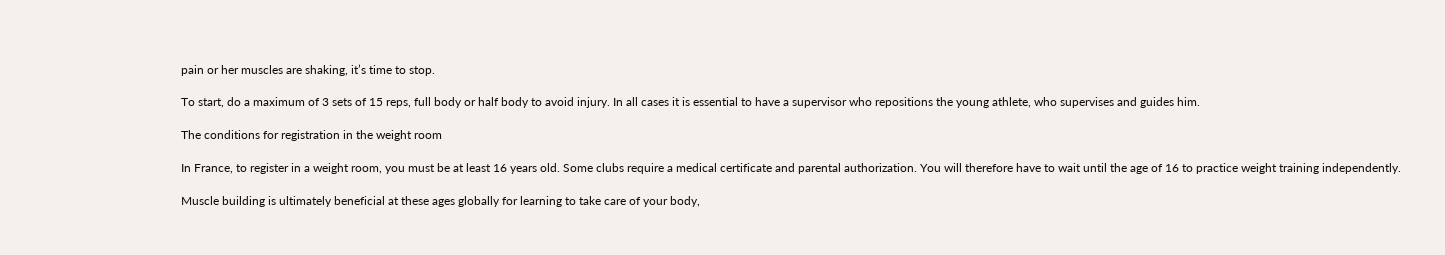pain or her muscles are shaking, it’s time to stop.

To start, do a maximum of 3 sets of 15 reps, full body or half body to avoid injury. In all cases it is essential to have a supervisor who repositions the young athlete, who supervises and guides him.

The conditions for registration in the weight room

In France, to register in a weight room, you must be at least 16 years old. Some clubs require a medical certificate and parental authorization. You will therefore have to wait until the age of 16 to practice weight training independently.

Muscle building is ultimately beneficial at these ages globally for learning to take care of your body,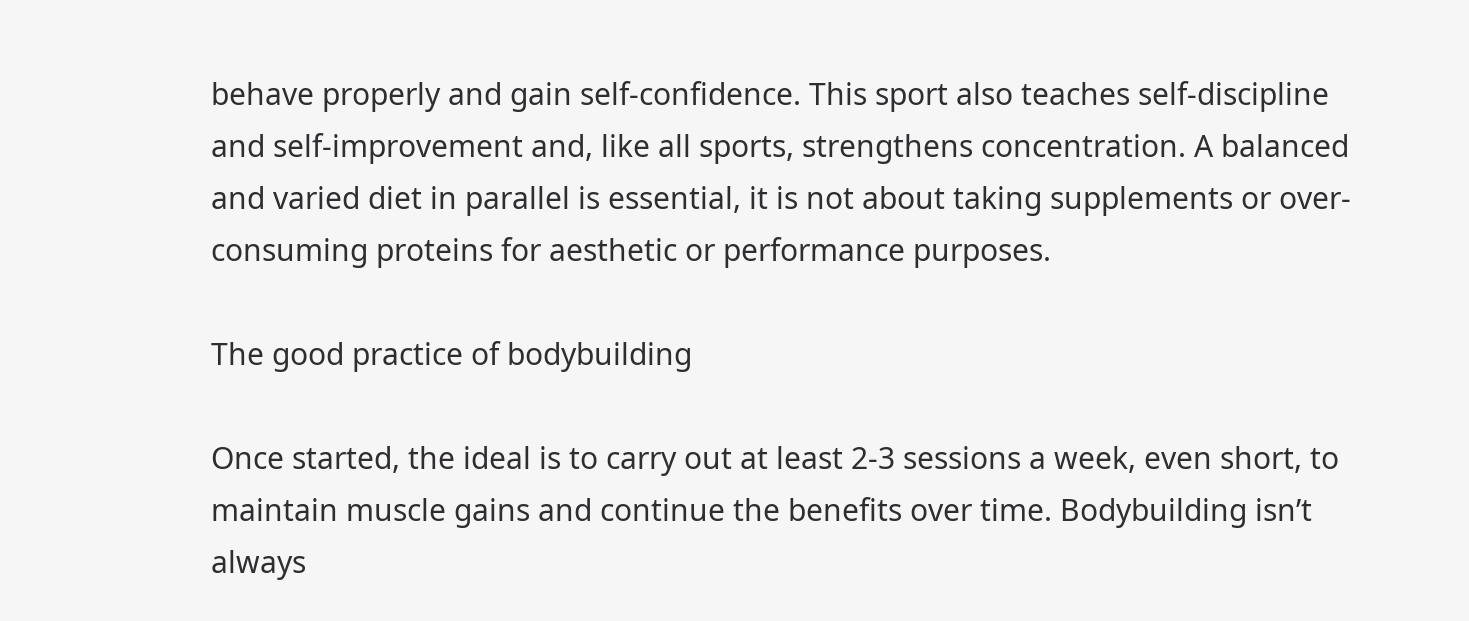behave properly and gain self-confidence. This sport also teaches self-discipline and self-improvement and, like all sports, strengthens concentration. A balanced and varied diet in parallel is essential, it is not about taking supplements or over-consuming proteins for aesthetic or performance purposes.

The good practice of bodybuilding

Once started, the ideal is to carry out at least 2-3 sessions a week, even short, to maintain muscle gains and continue the benefits over time. Bodybuilding isn’t always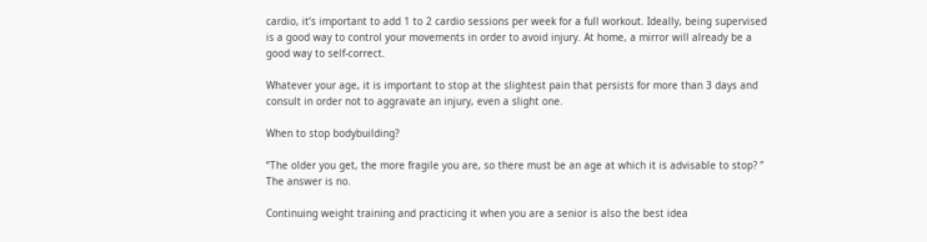cardio, it’s important to add 1 to 2 cardio sessions per week for a full workout. Ideally, being supervised is a good way to control your movements in order to avoid injury. At home, a mirror will already be a good way to self-correct.

Whatever your age, it is important to stop at the slightest pain that persists for more than 3 days and consult in order not to aggravate an injury, even a slight one.

When to stop bodybuilding?

“The older you get, the more fragile you are, so there must be an age at which it is advisable to stop? ” The answer is no.

Continuing weight training and practicing it when you are a senior is also the best idea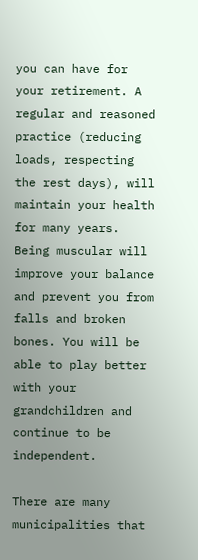you can have for your retirement. A regular and reasoned practice (reducing loads, respecting the rest days), will maintain your health for many years. Being muscular will improve your balance and prevent you from falls and broken bones. You will be able to play better with your grandchildren and continue to be independent.

There are many municipalities that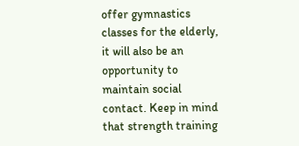offer gymnastics classes for the elderly, it will also be an opportunity to maintain social contact. Keep in mind that strength training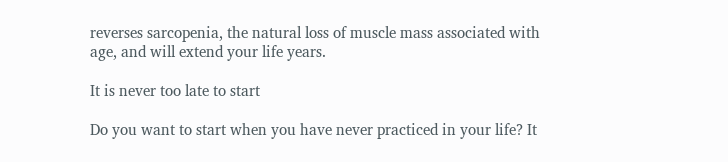reverses sarcopenia, the natural loss of muscle mass associated with age, and will extend your life years.

It is never too late to start

Do you want to start when you have never practiced in your life? It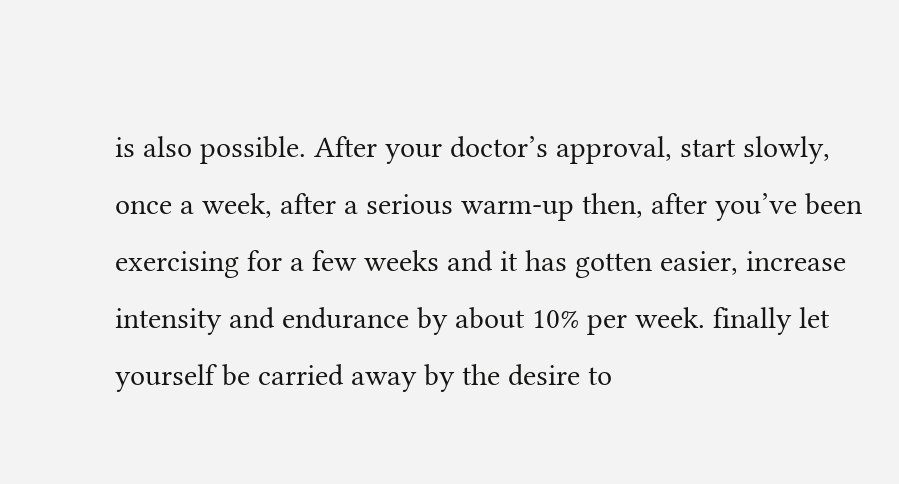is also possible. After your doctor’s approval, start slowly, once a week, after a serious warm-up then, after you’ve been exercising for a few weeks and it has gotten easier, increase intensity and endurance by about 10% per week. finally let yourself be carried away by the desire to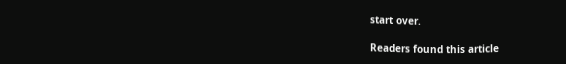start over.

Readers found this article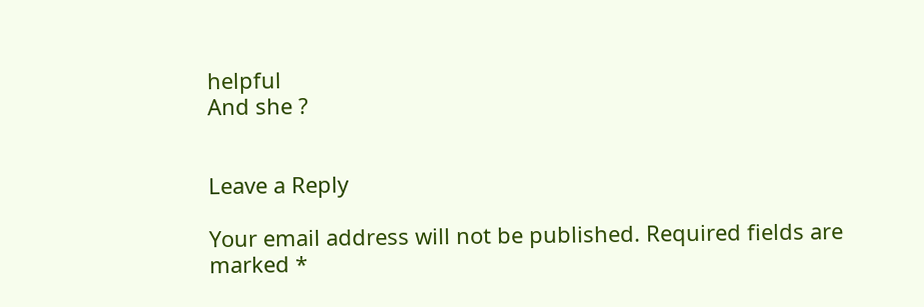helpful
And she ?


Leave a Reply

Your email address will not be published. Required fields are marked *